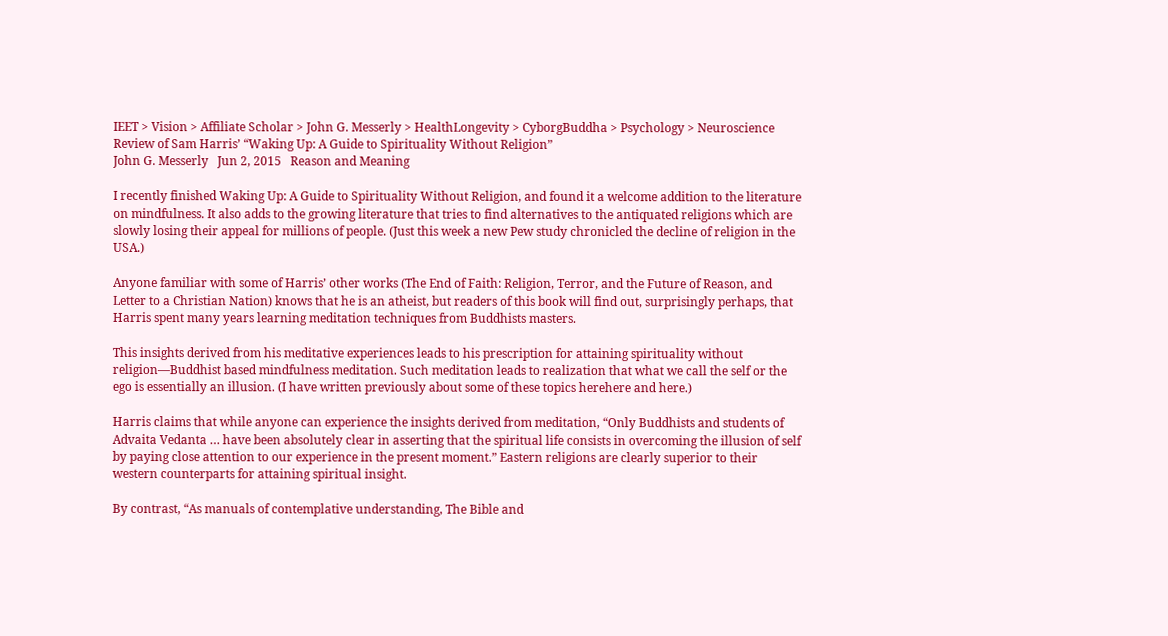IEET > Vision > Affiliate Scholar > John G. Messerly > HealthLongevity > CyborgBuddha > Psychology > Neuroscience
Review of Sam Harris’ “Waking Up: A Guide to Spirituality Without Religion”
John G. Messerly   Jun 2, 2015   Reason and Meaning

I recently finished Waking Up: A Guide to Spirituality Without Religion, and found it a welcome addition to the literature on mindfulness. It also adds to the growing literature that tries to find alternatives to the antiquated religions which are slowly losing their appeal for millions of people. (Just this week a new Pew study chronicled the decline of religion in the USA.)

Anyone familiar with some of Harris’ other works (The End of Faith: Religion, Terror, and the Future of Reason, and Letter to a Christian Nation) knows that he is an atheist, but readers of this book will find out, surprisingly perhaps, that Harris spent many years learning meditation techniques from Buddhists masters.

This insights derived from his meditative experiences leads to his prescription for attaining spirituality without religion—Buddhist based mindfulness meditation. Such meditation leads to realization that what we call the self or the ego is essentially an illusion. (I have written previously about some of these topics herehere and here.)

Harris claims that while anyone can experience the insights derived from meditation, “Only Buddhists and students of Advaita Vedanta … have been absolutely clear in asserting that the spiritual life consists in overcoming the illusion of self by paying close attention to our experience in the present moment.” Eastern religions are clearly superior to their western counterparts for attaining spiritual insight.

By contrast, “As manuals of contemplative understanding, The Bible and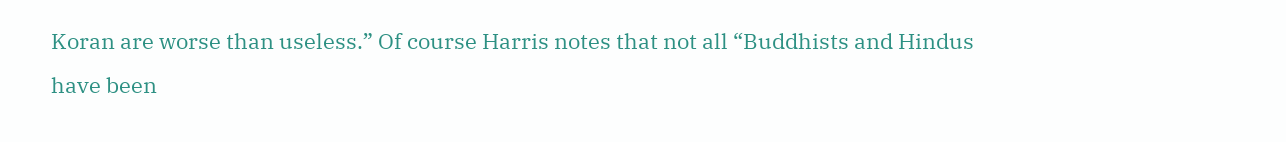Koran are worse than useless.” Of course Harris notes that not all “Buddhists and Hindus have been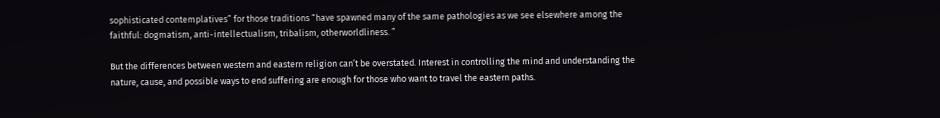sophisticated contemplatives” for those traditions “have spawned many of the same pathologies as we see elsewhere among the faithful: dogmatism, anti-intellectualism, tribalism, otherworldliness. ”

But the differences between western and eastern religion can’t be overstated. Interest in controlling the mind and understanding the nature, cause, and possible ways to end suffering are enough for those who want to travel the eastern paths.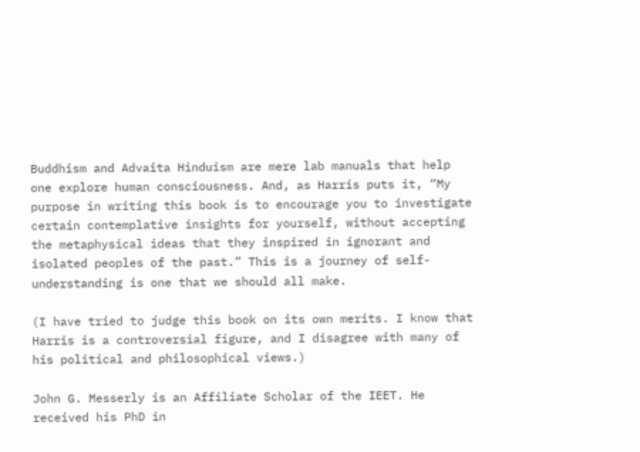Buddhism and Advaita Hinduism are mere lab manuals that help one explore human consciousness. And, as Harris puts it, “My purpose in writing this book is to encourage you to investigate certain contemplative insights for yourself, without accepting the metaphysical ideas that they inspired in ignorant and isolated peoples of the past.” This is a journey of self-understanding is one that we should all make.

(I have tried to judge this book on its own merits. I know that Harris is a controversial figure, and I disagree with many of his political and philosophical views.)

John G. Messerly is an Affiliate Scholar of the IEET. He received his PhD in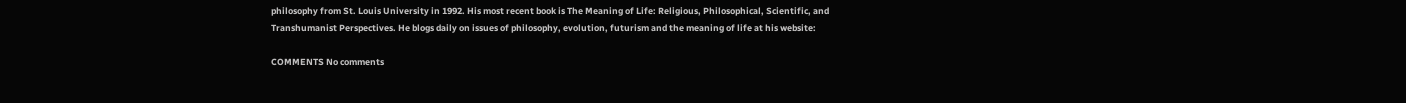philosophy from St. Louis University in 1992. His most recent book is The Meaning of Life: Religious, Philosophical, Scientific, and Transhumanist Perspectives. He blogs daily on issues of philosophy, evolution, futurism and the meaning of life at his website:

COMMENTS No comments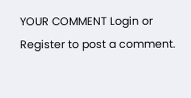YOUR COMMENT Login or Register to post a comment.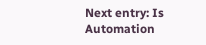Next entry: Is Automation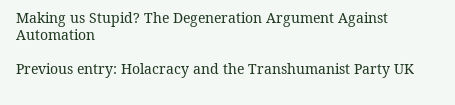Making us Stupid? The Degeneration Argument Against Automation

Previous entry: Holacracy and the Transhumanist Party UK